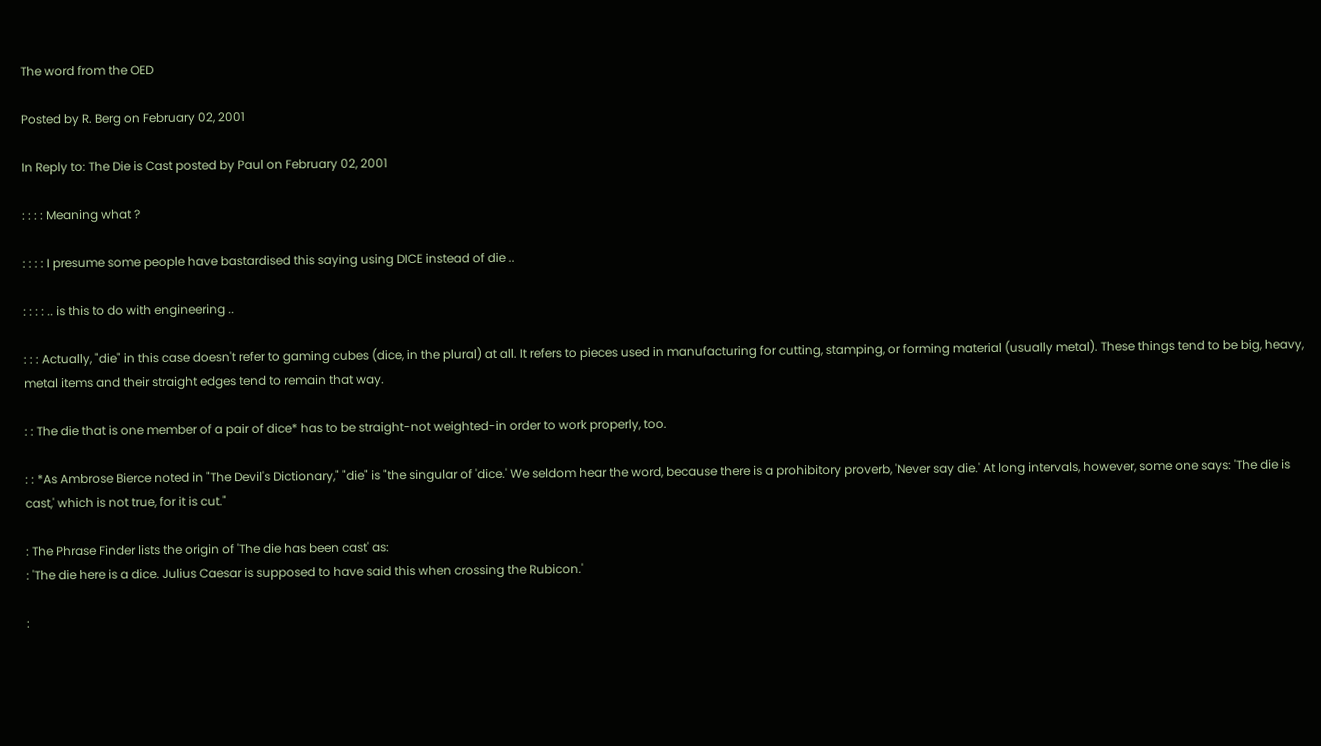The word from the OED

Posted by R. Berg on February 02, 2001

In Reply to: The Die is Cast posted by Paul on February 02, 2001

: : : : Meaning what ?

: : : : I presume some people have bastardised this saying using DICE instead of die ..

: : : : .. is this to do with engineering ..

: : : Actually, "die" in this case doesn't refer to gaming cubes (dice, in the plural) at all. It refers to pieces used in manufacturing for cutting, stamping, or forming material (usually metal). These things tend to be big, heavy, metal items and their straight edges tend to remain that way.

: : The die that is one member of a pair of dice* has to be straight-not weighted-in order to work properly, too.

: : *As Ambrose Bierce noted in "The Devil's Dictionary," "die" is "the singular of 'dice.' We seldom hear the word, because there is a prohibitory proverb, 'Never say die.' At long intervals, however, some one says: 'The die is cast,' which is not true, for it is cut."

: The Phrase Finder lists the origin of 'The die has been cast' as:
: 'The die here is a dice. Julius Caesar is supposed to have said this when crossing the Rubicon.'

: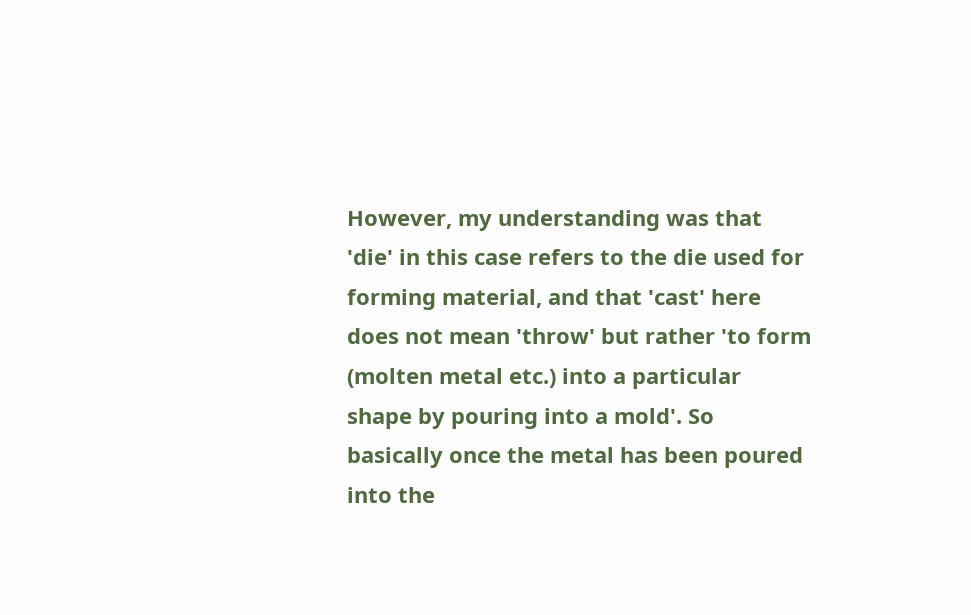However, my understanding was that 'die' in this case refers to the die used for forming material, and that 'cast' here does not mean 'throw' but rather 'to form (molten metal etc.) into a particular shape by pouring into a mold'. So basically once the metal has been poured into the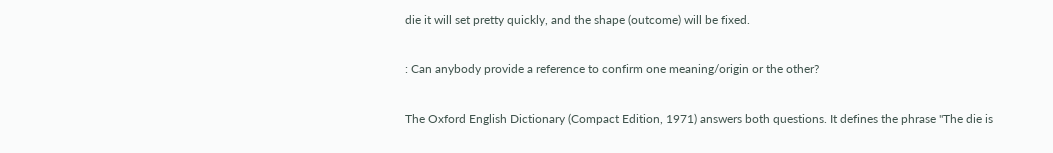die it will set pretty quickly, and the shape (outcome) will be fixed.

: Can anybody provide a reference to confirm one meaning/origin or the other?

The Oxford English Dictionary (Compact Edition, 1971) answers both questions. It defines the phrase "The die is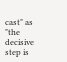cast" as "the decisive step is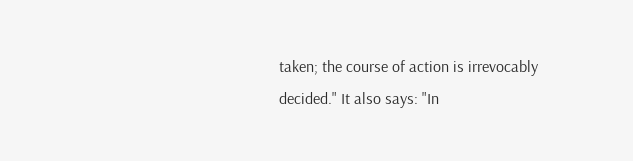taken; the course of action is irrevocably decided." It also says: "In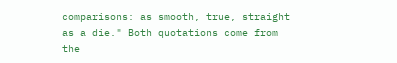comparisons: as smooth, true, straight as a die." Both quotations come from the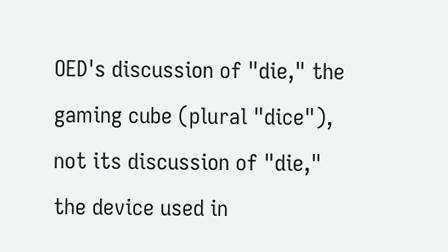OED's discussion of "die," the gaming cube (plural "dice"), not its discussion of "die," the device used in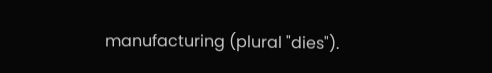manufacturing (plural "dies").